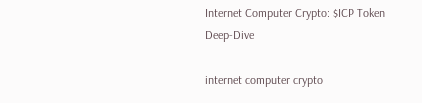Internet Computer Crypto: $ICP Token Deep-Dive

internet computer crypto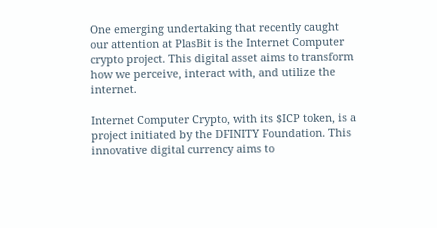One emerging undertaking that recently caught our attention at PlasBit is the Internet Computer crypto project. This digital asset aims to transform how we perceive, interact with, and utilize the internet.

Internet Computer Crypto, with its $ICP token, is a project initiated by the DFINITY Foundation. This innovative digital currency aims to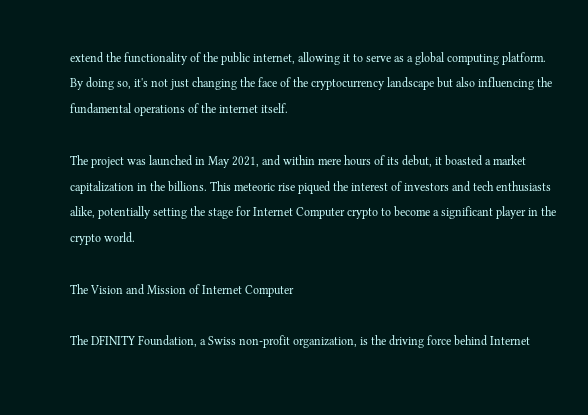extend the functionality of the public internet, allowing it to serve as a global computing platform. By doing so, it's not just changing the face of the cryptocurrency landscape but also influencing the fundamental operations of the internet itself.

The project was launched in May 2021, and within mere hours of its debut, it boasted a market capitalization in the billions. This meteoric rise piqued the interest of investors and tech enthusiasts alike, potentially setting the stage for Internet Computer crypto to become a significant player in the crypto world.

The Vision and Mission of Internet Computer

The DFINITY Foundation, a Swiss non-profit organization, is the driving force behind Internet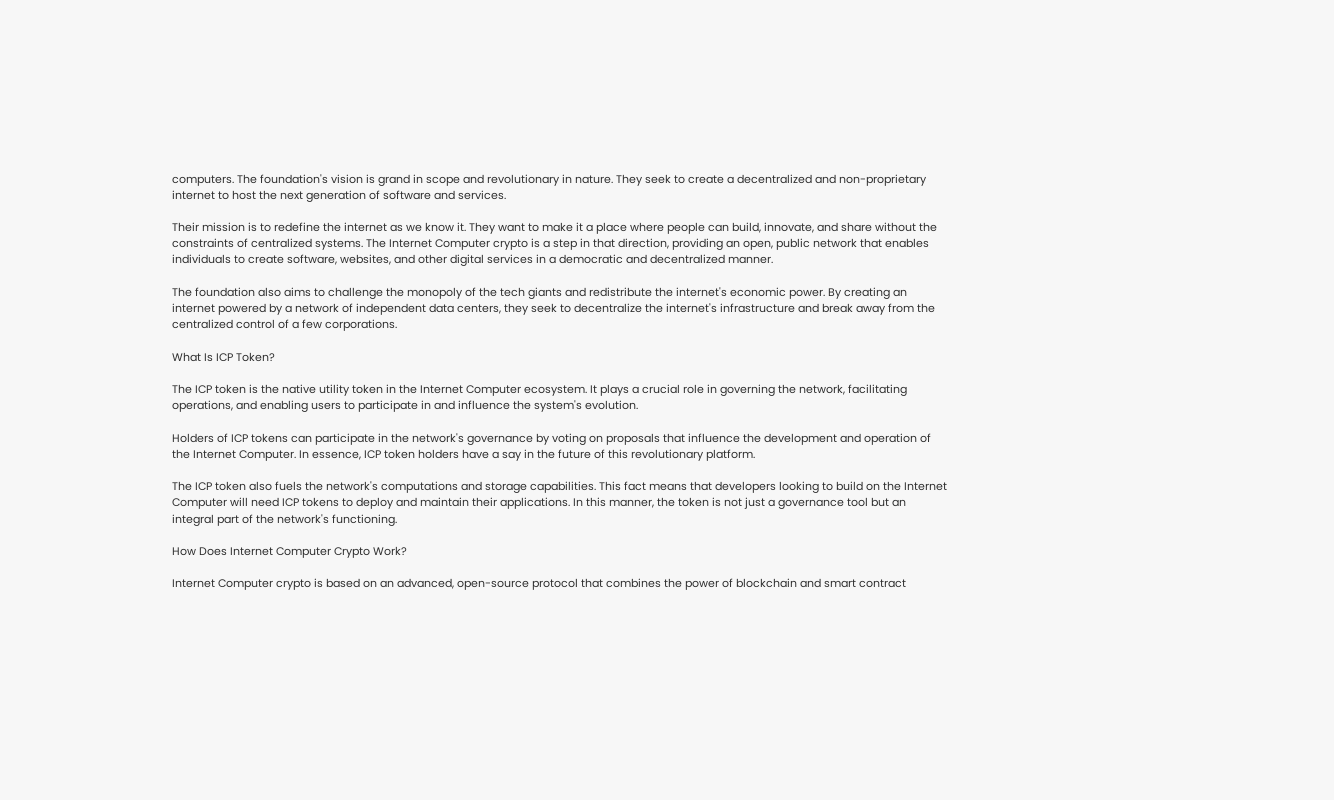computers. The foundation's vision is grand in scope and revolutionary in nature. They seek to create a decentralized and non-proprietary internet to host the next generation of software and services.

Their mission is to redefine the internet as we know it. They want to make it a place where people can build, innovate, and share without the constraints of centralized systems. The Internet Computer crypto is a step in that direction, providing an open, public network that enables individuals to create software, websites, and other digital services in a democratic and decentralized manner.

The foundation also aims to challenge the monopoly of the tech giants and redistribute the internet's economic power. By creating an internet powered by a network of independent data centers, they seek to decentralize the internet's infrastructure and break away from the centralized control of a few corporations.

What Is ICP Token?

The ICP token is the native utility token in the Internet Computer ecosystem. It plays a crucial role in governing the network, facilitating operations, and enabling users to participate in and influence the system's evolution.

Holders of ICP tokens can participate in the network's governance by voting on proposals that influence the development and operation of the Internet Computer. In essence, ICP token holders have a say in the future of this revolutionary platform.

The ICP token also fuels the network's computations and storage capabilities. This fact means that developers looking to build on the Internet Computer will need ICP tokens to deploy and maintain their applications. In this manner, the token is not just a governance tool but an integral part of the network's functioning.

How Does Internet Computer Crypto Work?

Internet Computer crypto is based on an advanced, open-source protocol that combines the power of blockchain and smart contract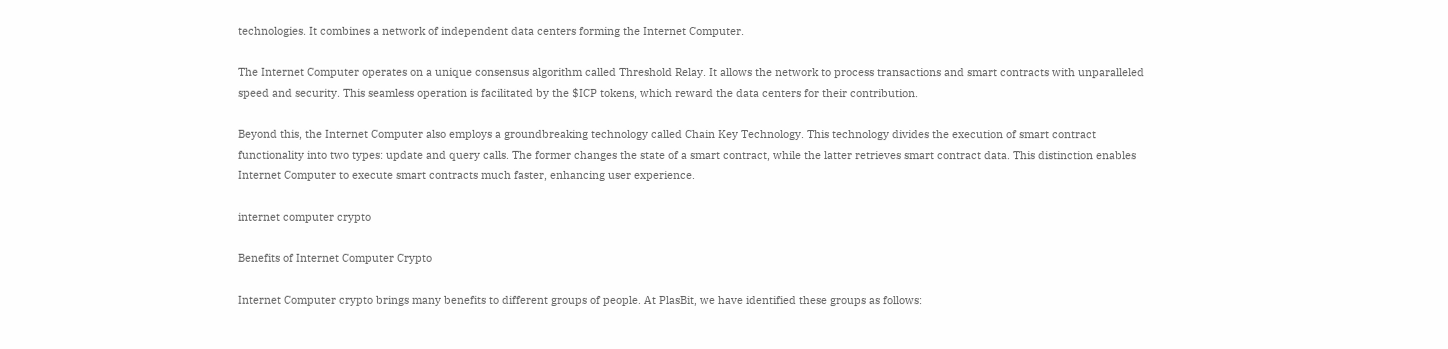technologies. It combines a network of independent data centers forming the Internet Computer.

The Internet Computer operates on a unique consensus algorithm called Threshold Relay. It allows the network to process transactions and smart contracts with unparalleled speed and security. This seamless operation is facilitated by the $ICP tokens, which reward the data centers for their contribution.

Beyond this, the Internet Computer also employs a groundbreaking technology called Chain Key Technology. This technology divides the execution of smart contract functionality into two types: update and query calls. The former changes the state of a smart contract, while the latter retrieves smart contract data. This distinction enables Internet Computer to execute smart contracts much faster, enhancing user experience.

internet computer crypto

Benefits of Internet Computer Crypto

Internet Computer crypto brings many benefits to different groups of people. At PlasBit, we have identified these groups as follows: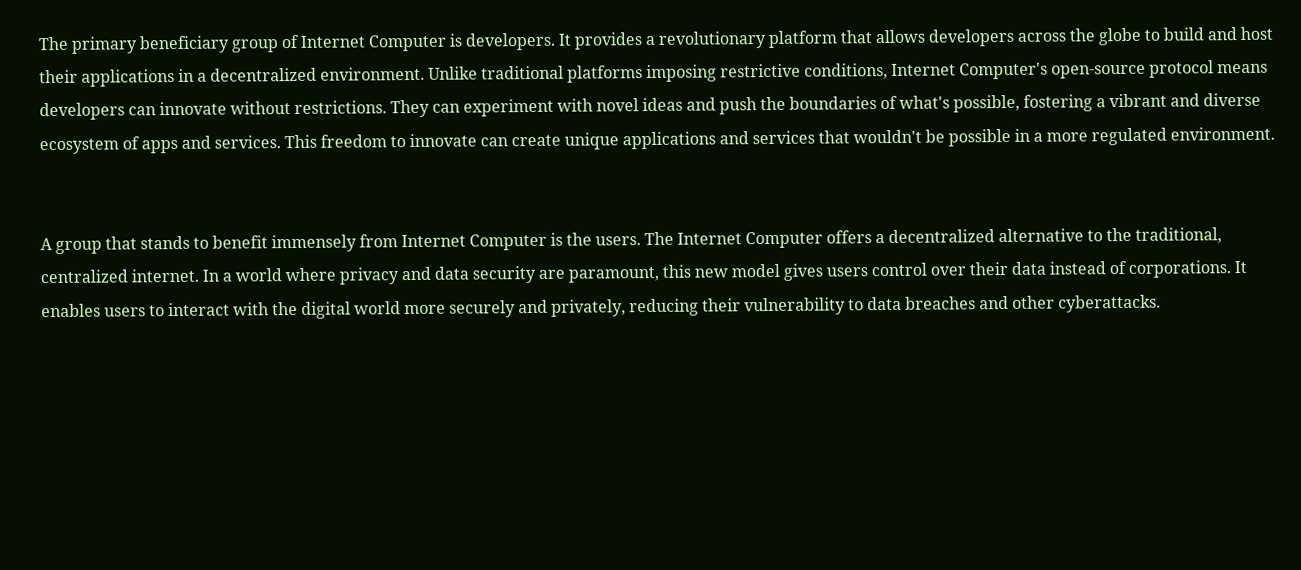The primary beneficiary group of Internet Computer is developers. It provides a revolutionary platform that allows developers across the globe to build and host their applications in a decentralized environment. Unlike traditional platforms imposing restrictive conditions, Internet Computer's open-source protocol means developers can innovate without restrictions. They can experiment with novel ideas and push the boundaries of what's possible, fostering a vibrant and diverse ecosystem of apps and services. This freedom to innovate can create unique applications and services that wouldn't be possible in a more regulated environment.


A group that stands to benefit immensely from Internet Computer is the users. The Internet Computer offers a decentralized alternative to the traditional, centralized internet. In a world where privacy and data security are paramount, this new model gives users control over their data instead of corporations. It enables users to interact with the digital world more securely and privately, reducing their vulnerability to data breaches and other cyberattacks.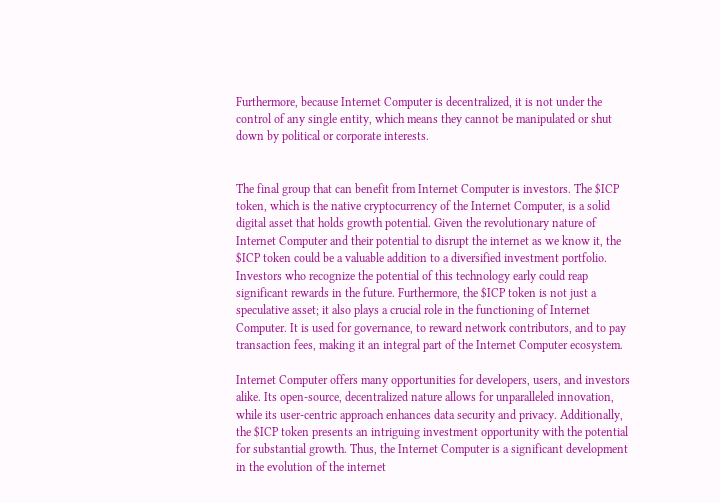Furthermore, because Internet Computer is decentralized, it is not under the control of any single entity, which means they cannot be manipulated or shut down by political or corporate interests.


The final group that can benefit from Internet Computer is investors. The $ICP token, which is the native cryptocurrency of the Internet Computer, is a solid digital asset that holds growth potential. Given the revolutionary nature of Internet Computer and their potential to disrupt the internet as we know it, the $ICP token could be a valuable addition to a diversified investment portfolio. Investors who recognize the potential of this technology early could reap significant rewards in the future. Furthermore, the $ICP token is not just a speculative asset; it also plays a crucial role in the functioning of Internet Computer. It is used for governance, to reward network contributors, and to pay transaction fees, making it an integral part of the Internet Computer ecosystem.

Internet Computer offers many opportunities for developers, users, and investors alike. Its open-source, decentralized nature allows for unparalleled innovation, while its user-centric approach enhances data security and privacy. Additionally, the $ICP token presents an intriguing investment opportunity with the potential for substantial growth. Thus, the Internet Computer is a significant development in the evolution of the internet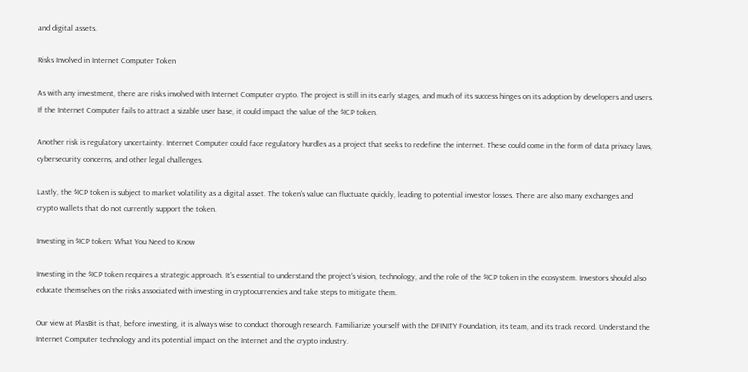and digital assets.

Risks Involved in Internet Computer Token

As with any investment, there are risks involved with Internet Computer crypto. The project is still in its early stages, and much of its success hinges on its adoption by developers and users. If the Internet Computer fails to attract a sizable user base, it could impact the value of the $ICP token.

Another risk is regulatory uncertainty. Internet Computer could face regulatory hurdles as a project that seeks to redefine the internet. These could come in the form of data privacy laws, cybersecurity concerns, and other legal challenges.

Lastly, the $ICP token is subject to market volatility as a digital asset. The token's value can fluctuate quickly, leading to potential investor losses. There are also many exchanges and crypto wallets that do not currently support the token.

Investing in $ICP token: What You Need to Know

Investing in the $ICP token requires a strategic approach. It's essential to understand the project's vision, technology, and the role of the $ICP token in the ecosystem. Investors should also educate themselves on the risks associated with investing in cryptocurrencies and take steps to mitigate them.

Our view at PlasBit is that, before investing, it is always wise to conduct thorough research. Familiarize yourself with the DFINITY Foundation, its team, and its track record. Understand the Internet Computer technology and its potential impact on the Internet and the crypto industry.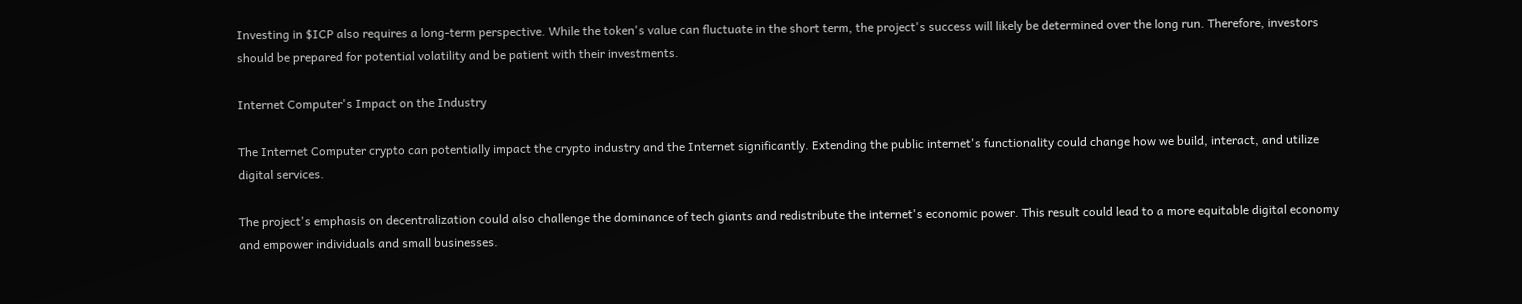Investing in $ICP also requires a long-term perspective. While the token's value can fluctuate in the short term, the project's success will likely be determined over the long run. Therefore, investors should be prepared for potential volatility and be patient with their investments.

Internet Computer's Impact on the Industry

The Internet Computer crypto can potentially impact the crypto industry and the Internet significantly. Extending the public internet's functionality could change how we build, interact, and utilize digital services.

The project's emphasis on decentralization could also challenge the dominance of tech giants and redistribute the internet's economic power. This result could lead to a more equitable digital economy and empower individuals and small businesses.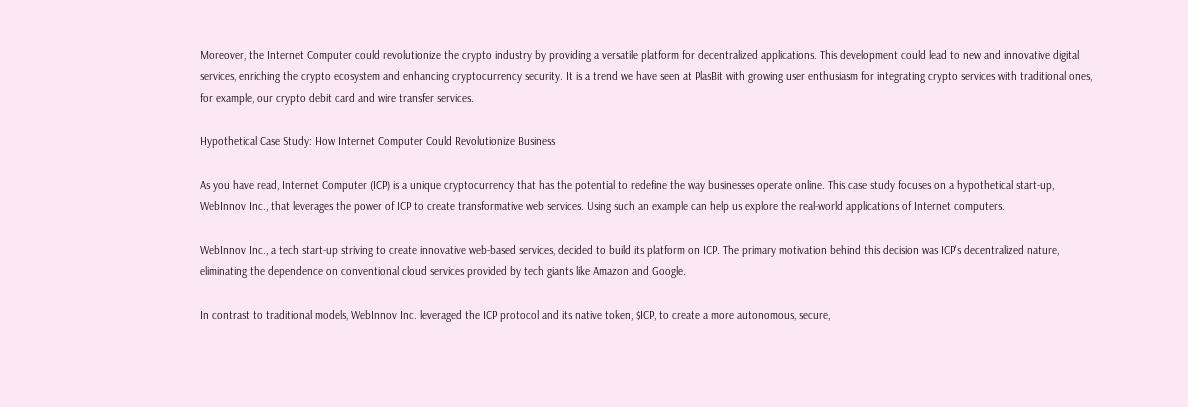Moreover, the Internet Computer could revolutionize the crypto industry by providing a versatile platform for decentralized applications. This development could lead to new and innovative digital services, enriching the crypto ecosystem and enhancing cryptocurrency security. It is a trend we have seen at PlasBit with growing user enthusiasm for integrating crypto services with traditional ones, for example, our crypto debit card and wire transfer services.

Hypothetical Case Study: How Internet Computer Could Revolutionize Business

As you have read, Internet Computer (ICP) is a unique cryptocurrency that has the potential to redefine the way businesses operate online. This case study focuses on a hypothetical start-up, WebInnov Inc., that leverages the power of ICP to create transformative web services. Using such an example can help us explore the real-world applications of Internet computers.

WebInnov Inc., a tech start-up striving to create innovative web-based services, decided to build its platform on ICP. The primary motivation behind this decision was ICP's decentralized nature, eliminating the dependence on conventional cloud services provided by tech giants like Amazon and Google.

In contrast to traditional models, WebInnov Inc. leveraged the ICP protocol and its native token, $ICP, to create a more autonomous, secure,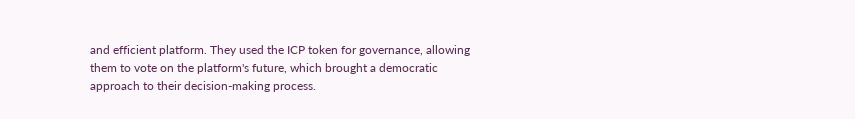and efficient platform. They used the ICP token for governance, allowing them to vote on the platform's future, which brought a democratic approach to their decision-making process.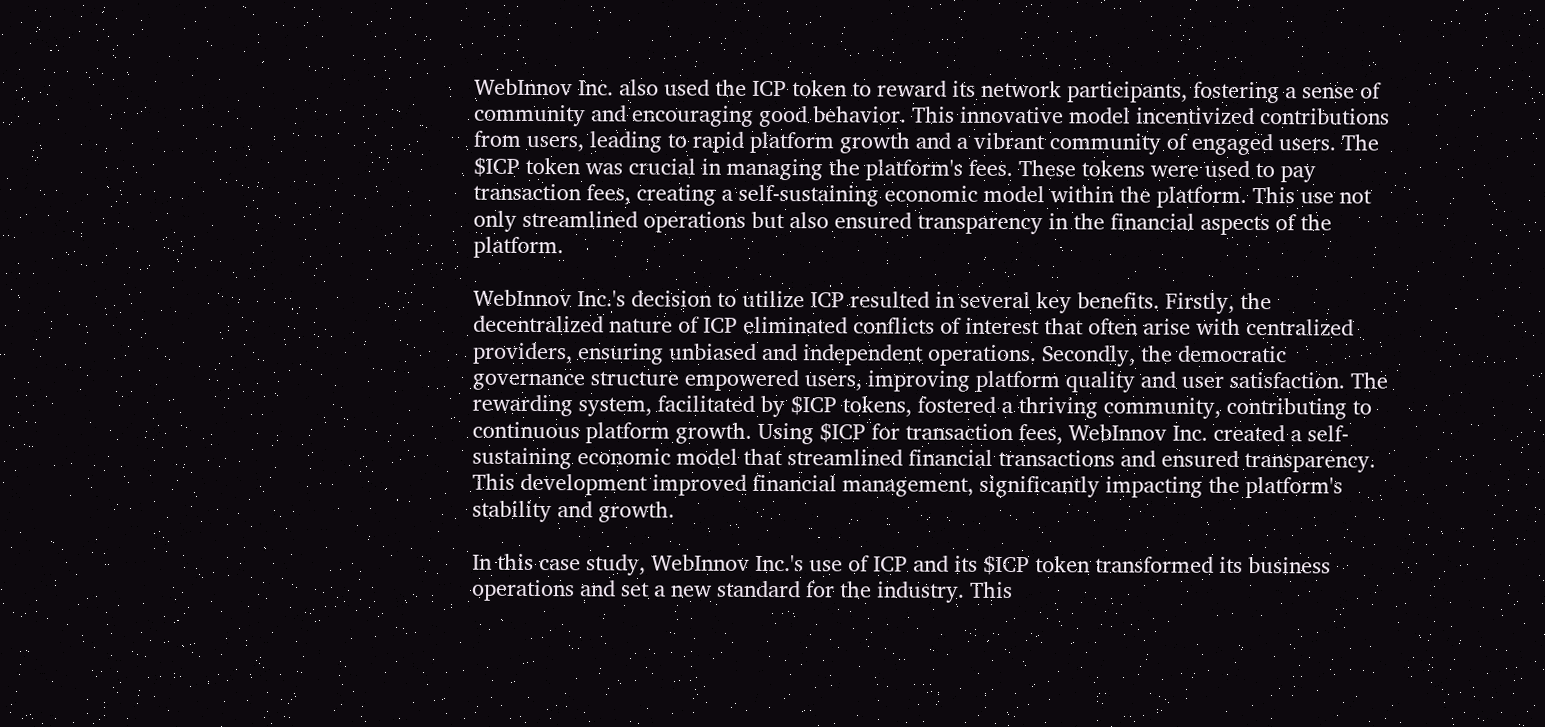WebInnov Inc. also used the ICP token to reward its network participants, fostering a sense of community and encouraging good behavior. This innovative model incentivized contributions from users, leading to rapid platform growth and a vibrant community of engaged users. The $ICP token was crucial in managing the platform's fees. These tokens were used to pay transaction fees, creating a self-sustaining economic model within the platform. This use not only streamlined operations but also ensured transparency in the financial aspects of the platform.

WebInnov Inc.'s decision to utilize ICP resulted in several key benefits. Firstly, the decentralized nature of ICP eliminated conflicts of interest that often arise with centralized providers, ensuring unbiased and independent operations. Secondly, the democratic governance structure empowered users, improving platform quality and user satisfaction. The rewarding system, facilitated by $ICP tokens, fostered a thriving community, contributing to continuous platform growth. Using $ICP for transaction fees, WebInnov Inc. created a self-sustaining economic model that streamlined financial transactions and ensured transparency. This development improved financial management, significantly impacting the platform's stability and growth.

In this case study, WebInnov Inc.'s use of ICP and its $ICP token transformed its business operations and set a new standard for the industry. This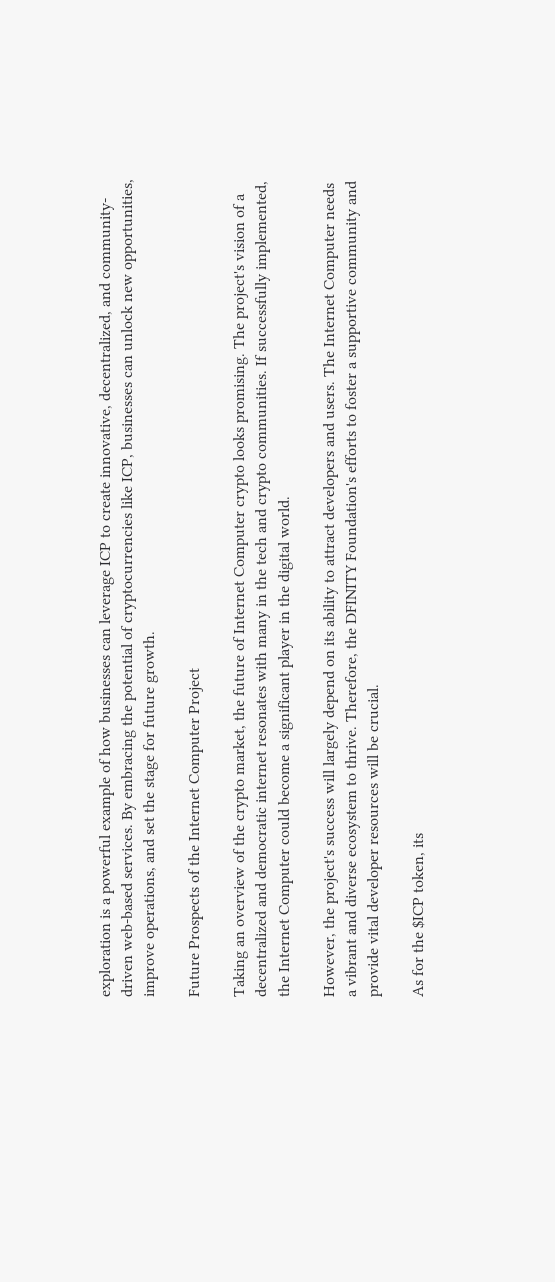exploration is a powerful example of how businesses can leverage ICP to create innovative, decentralized, and community-driven web-based services. By embracing the potential of cryptocurrencies like ICP, businesses can unlock new opportunities, improve operations, and set the stage for future growth.

Future Prospects of the Internet Computer Project

Taking an overview of the crypto market, the future of Internet Computer crypto looks promising. The project's vision of a decentralized and democratic internet resonates with many in the tech and crypto communities. If successfully implemented, the Internet Computer could become a significant player in the digital world.

However, the project's success will largely depend on its ability to attract developers and users. The Internet Computer needs a vibrant and diverse ecosystem to thrive. Therefore, the DFINITY Foundation's efforts to foster a supportive community and provide vital developer resources will be crucial.

As for the $ICP token, its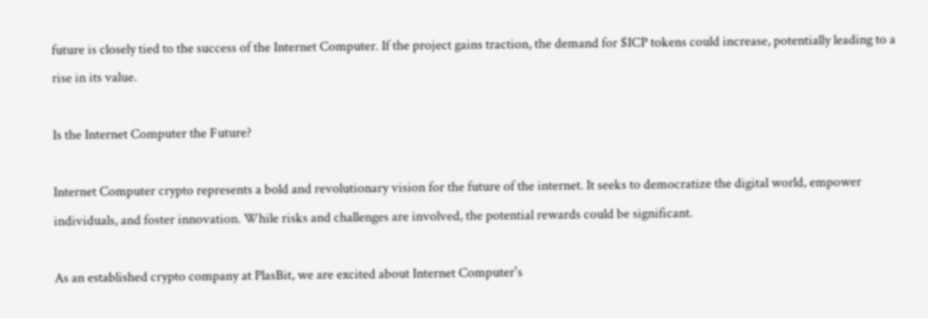future is closely tied to the success of the Internet Computer. If the project gains traction, the demand for $ICP tokens could increase, potentially leading to a rise in its value.

Is the Internet Computer the Future?

Internet Computer crypto represents a bold and revolutionary vision for the future of the internet. It seeks to democratize the digital world, empower individuals, and foster innovation. While risks and challenges are involved, the potential rewards could be significant.

As an established crypto company at PlasBit, we are excited about Internet Computer's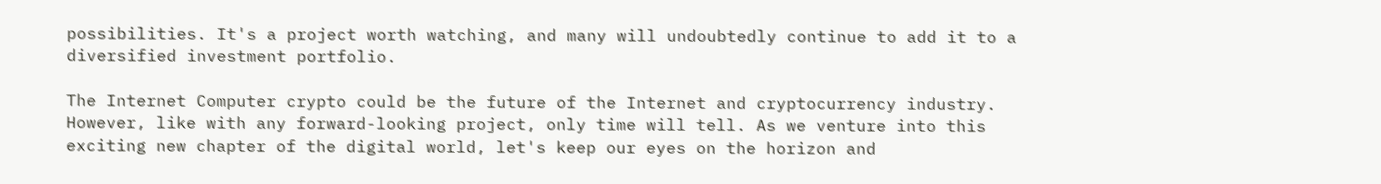possibilities. It's a project worth watching, and many will undoubtedly continue to add it to a diversified investment portfolio.

The Internet Computer crypto could be the future of the Internet and cryptocurrency industry. However, like with any forward-looking project, only time will tell. As we venture into this exciting new chapter of the digital world, let's keep our eyes on the horizon and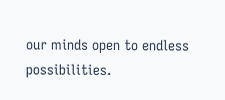our minds open to endless possibilities.